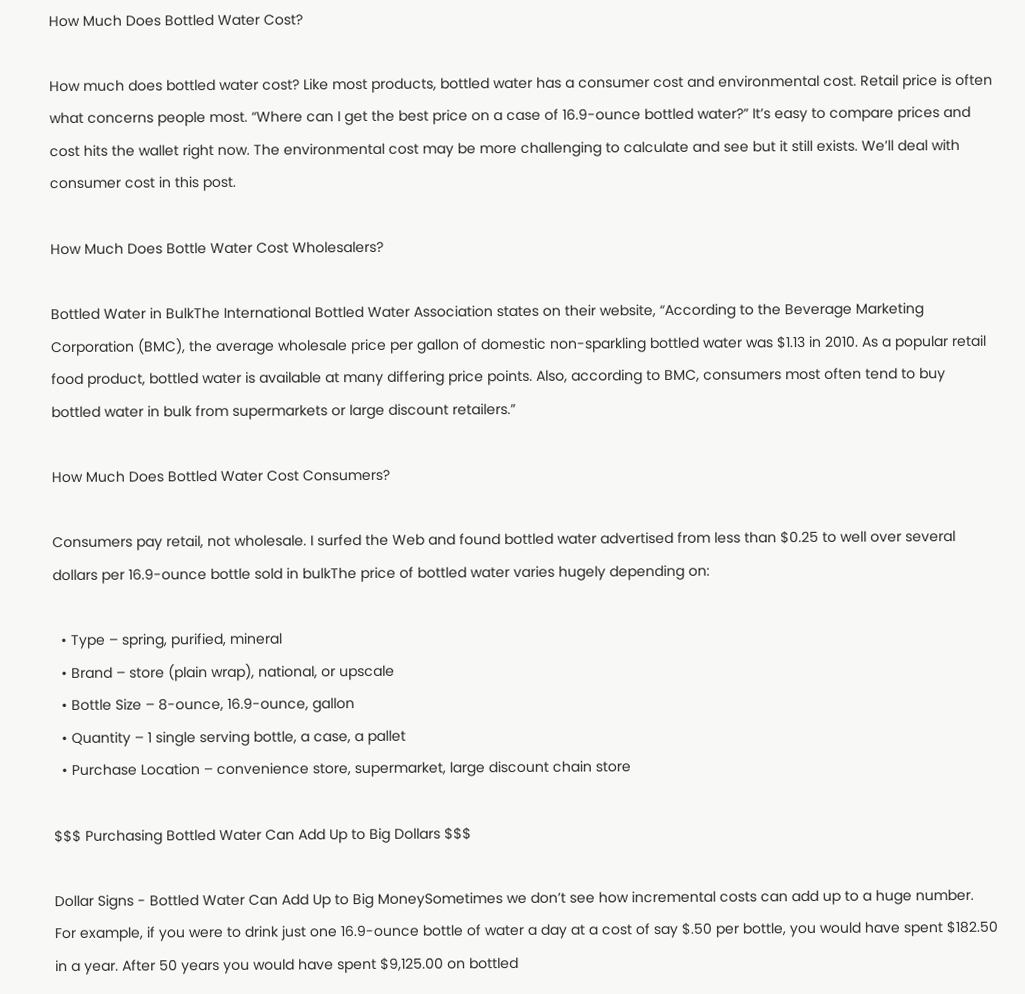How Much Does Bottled Water Cost?

How much does bottled water cost? Like most products, bottled water has a consumer cost and environmental cost. Retail price is often what concerns people most. “Where can I get the best price on a case of 16.9-ounce bottled water?” It’s easy to compare prices and cost hits the wallet right now. The environmental cost may be more challenging to calculate and see but it still exists. We’ll deal with consumer cost in this post.

How Much Does Bottle Water Cost Wholesalers?

Bottled Water in BulkThe International Bottled Water Association states on their website, “According to the Beverage Marketing Corporation (BMC), the average wholesale price per gallon of domestic non-sparkling bottled water was $1.13 in 2010. As a popular retail food product, bottled water is available at many differing price points. Also, according to BMC, consumers most often tend to buy bottled water in bulk from supermarkets or large discount retailers.”

How Much Does Bottled Water Cost Consumers?

Consumers pay retail, not wholesale. I surfed the Web and found bottled water advertised from less than $0.25 to well over several dollars per 16.9-ounce bottle sold in bulkThe price of bottled water varies hugely depending on:

  • Type – spring, purified, mineral
  • Brand – store (plain wrap), national, or upscale
  • Bottle Size – 8-ounce, 16.9-ounce, gallon
  • Quantity – 1 single serving bottle, a case, a pallet
  • Purchase Location – convenience store, supermarket, large discount chain store

$$$ Purchasing Bottled Water Can Add Up to Big Dollars $$$

Dollar Signs - Bottled Water Can Add Up to Big MoneySometimes we don’t see how incremental costs can add up to a huge number. For example, if you were to drink just one 16.9-ounce bottle of water a day at a cost of say $.50 per bottle, you would have spent $182.50 in a year. After 50 years you would have spent $9,125.00 on bottled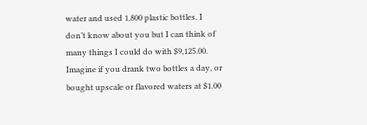water and used 1,800 plastic bottles. I don’t know about you but I can think of many things I could do with $9,125.00. Imagine if you drank two bottles a day, or bought upscale or flavored waters at $1.00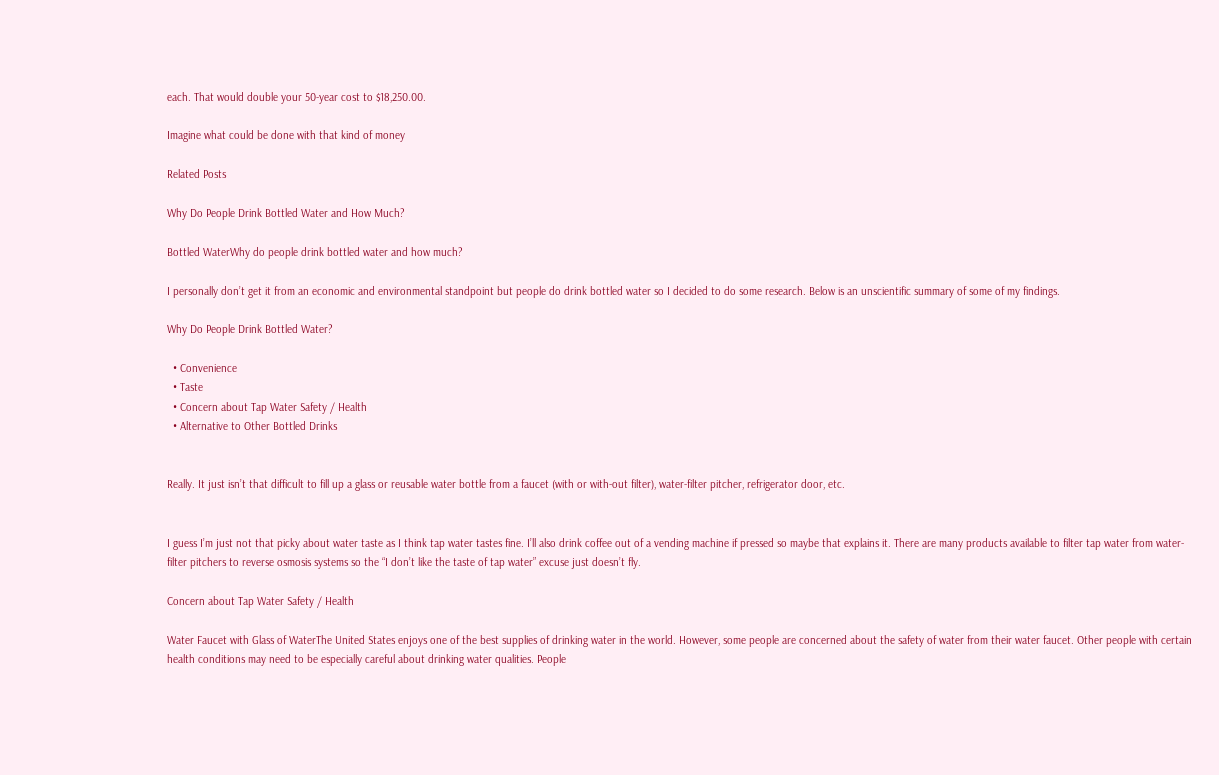each. That would double your 50-year cost to $18,250.00.

Imagine what could be done with that kind of money

Related Posts

Why Do People Drink Bottled Water and How Much?

Bottled WaterWhy do people drink bottled water and how much?

I personally don’t get it from an economic and environmental standpoint but people do drink bottled water so I decided to do some research. Below is an unscientific summary of some of my findings.

Why Do People Drink Bottled Water?

  • Convenience
  • Taste
  • Concern about Tap Water Safety / Health
  • Alternative to Other Bottled Drinks


Really. It just isn’t that difficult to fill up a glass or reusable water bottle from a faucet (with or with-out filter), water-filter pitcher, refrigerator door, etc.


I guess I’m just not that picky about water taste as I think tap water tastes fine. I’ll also drink coffee out of a vending machine if pressed so maybe that explains it. There are many products available to filter tap water from water-filter pitchers to reverse osmosis systems so the “I don’t like the taste of tap water” excuse just doesn’t fly.

Concern about Tap Water Safety / Health

Water Faucet with Glass of WaterThe United States enjoys one of the best supplies of drinking water in the world. However, some people are concerned about the safety of water from their water faucet. Other people with certain health conditions may need to be especially careful about drinking water qualities. People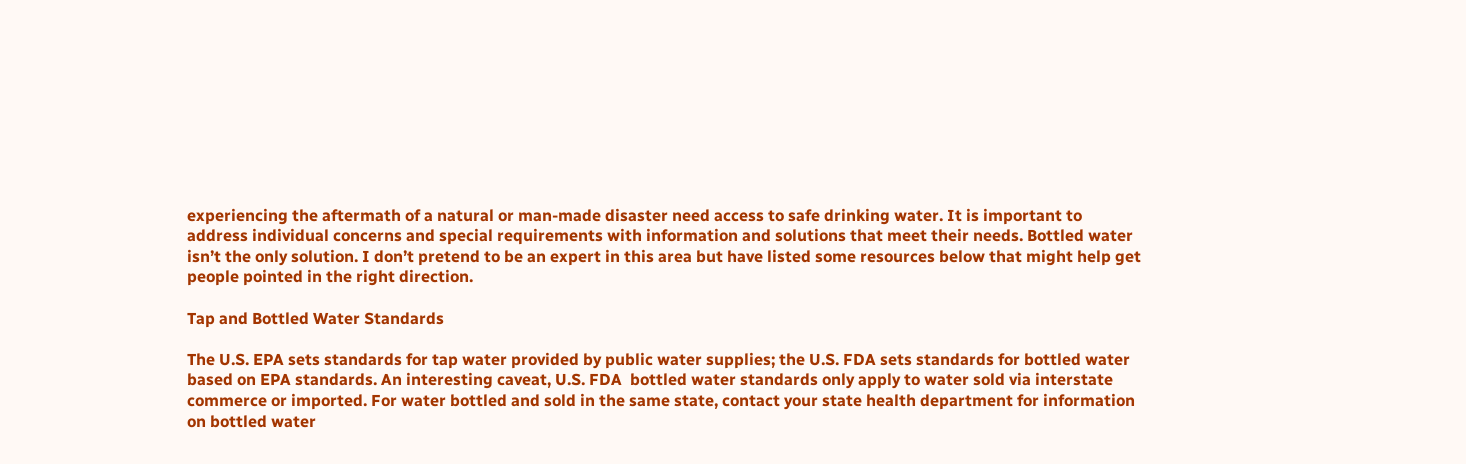experiencing the aftermath of a natural or man-made disaster need access to safe drinking water. It is important to address individual concerns and special requirements with information and solutions that meet their needs. Bottled water isn’t the only solution. I don’t pretend to be an expert in this area but have listed some resources below that might help get people pointed in the right direction.

Tap and Bottled Water Standards

The U.S. EPA sets standards for tap water provided by public water supplies; the U.S. FDA sets standards for bottled water based on EPA standards. An interesting caveat, U.S. FDA  bottled water standards only apply to water sold via interstate commerce or imported. For water bottled and sold in the same state, contact your state health department for information on bottled water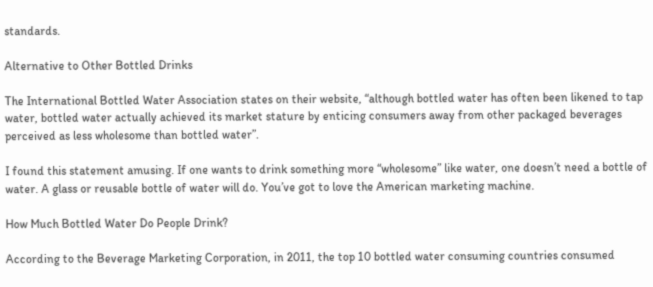standards.

Alternative to Other Bottled Drinks

The International Bottled Water Association states on their website, “although bottled water has often been likened to tap water, bottled water actually achieved its market stature by enticing consumers away from other packaged beverages perceived as less wholesome than bottled water”.

I found this statement amusing. If one wants to drink something more “wholesome” like water, one doesn’t need a bottle of water. A glass or reusable bottle of water will do. You’ve got to love the American marketing machine.

How Much Bottled Water Do People Drink?

According to the Beverage Marketing Corporation, in 2011, the top 10 bottled water consuming countries consumed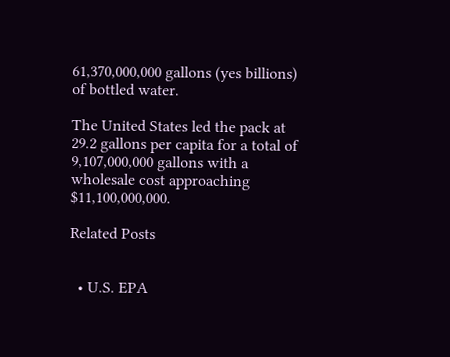61,370,000,000 gallons (yes billions) of bottled water.

The United States led the pack at 29.2 gallons per capita for a total of 9,107,000,000 gallons with a wholesale cost approaching $11,100,000,000.

Related Posts


  • U.S. EPA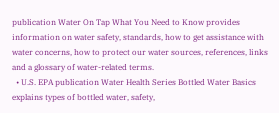publication Water On Tap What You Need to Know provides information on water safety, standards, how to get assistance with water concerns, how to protect our water sources, references, links and a glossary of water-related terms.
  • U.S. EPA publication Water Health Series Bottled Water Basics explains types of bottled water, safety,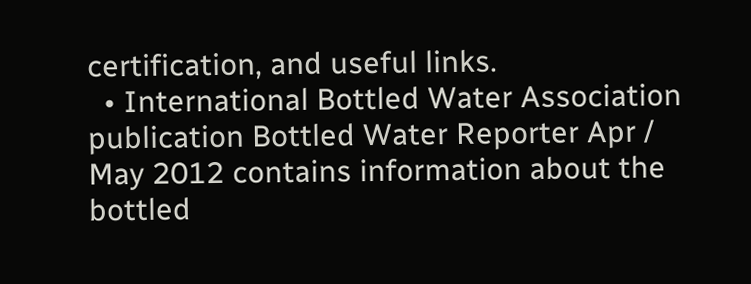certification, and useful links.
  • International Bottled Water Association publication Bottled Water Reporter Apr / May 2012 contains information about the bottled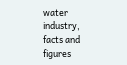water industry, facts and figures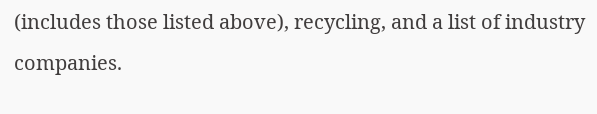(includes those listed above), recycling, and a list of industry companies.